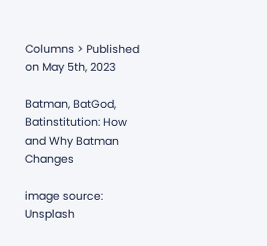Columns > Published on May 5th, 2023

Batman, BatGod, Batinstitution: How and Why Batman Changes

image source: Unsplash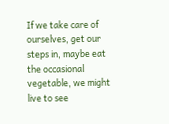If we take care of ourselves, get our steps in, maybe eat the occasional vegetable, we might live to see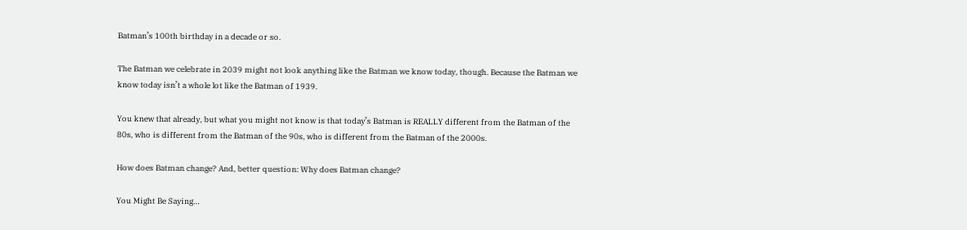Batman’s 100th birthday in a decade or so.

The Batman we celebrate in 2039 might not look anything like the Batman we know today, though. Because the Batman we know today isn’t a whole lot like the Batman of 1939.

You knew that already, but what you might not know is that today’s Batman is REALLY different from the Batman of the 80s, who is different from the Batman of the 90s, who is different from the Batman of the 2000s.

How does Batman change? And, better question: Why does Batman change?

You Might Be Saying…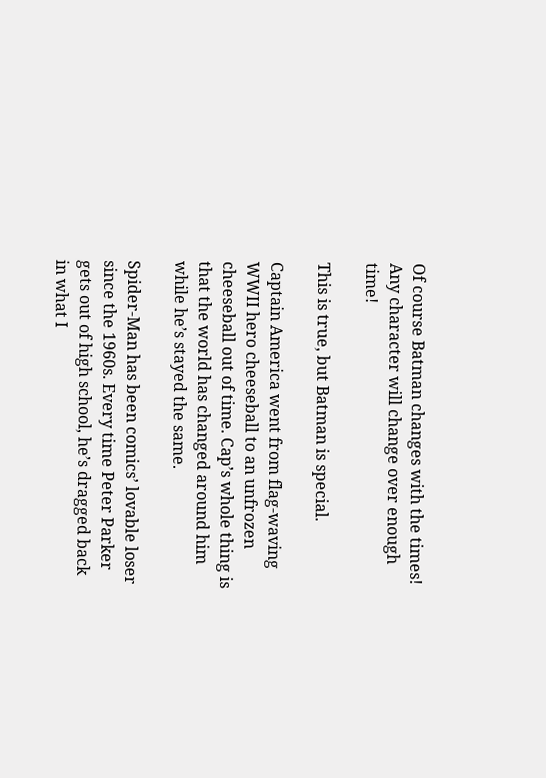Of course Batman changes with the times! Any character will change over enough time!

This is true, but Batman is special.

Captain America went from flag-waving WWII hero cheeseball to an unfrozen cheeseball out of time. Cap’s whole thing is that the world has changed around him while he’s stayed the same.

Spider-Man has been comics’ lovable loser since the 1960s. Every time Peter Parker gets out of high school, he’s dragged back in what I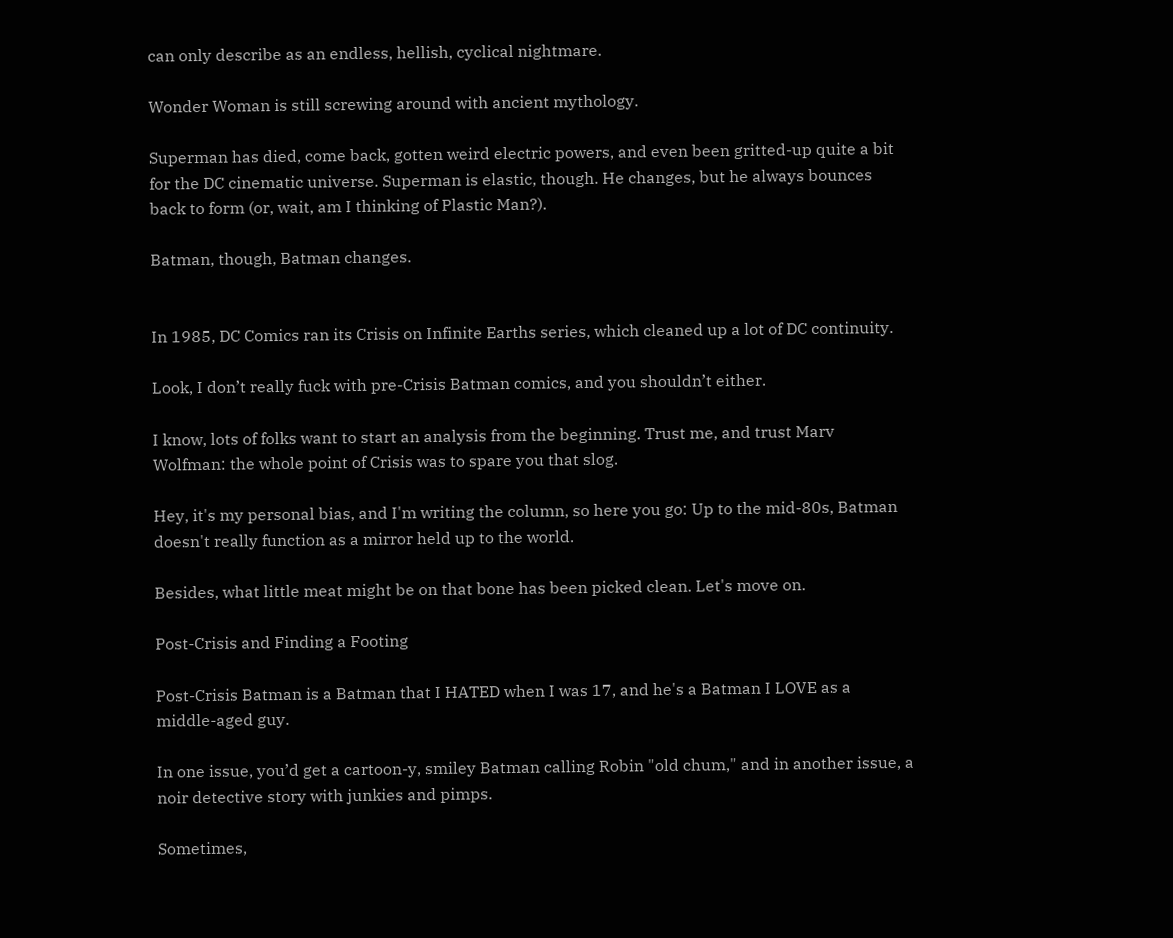can only describe as an endless, hellish, cyclical nightmare.

Wonder Woman is still screwing around with ancient mythology.

Superman has died, come back, gotten weird electric powers, and even been gritted-up quite a bit for the DC cinematic universe. Superman is elastic, though. He changes, but he always bounces back to form (or, wait, am I thinking of Plastic Man?).

Batman, though, Batman changes.


In 1985, DC Comics ran its Crisis on Infinite Earths series, which cleaned up a lot of DC continuity.

Look, I don’t really fuck with pre-Crisis Batman comics, and you shouldn’t either.

I know, lots of folks want to start an analysis from the beginning. Trust me, and trust Marv Wolfman: the whole point of Crisis was to spare you that slog.

Hey, it's my personal bias, and I'm writing the column, so here you go: Up to the mid-80s, Batman doesn't really function as a mirror held up to the world.

Besides, what little meat might be on that bone has been picked clean. Let's move on.

Post-Crisis and Finding a Footing

Post-Crisis Batman is a Batman that I HATED when I was 17, and he's a Batman I LOVE as a middle-aged guy.

In one issue, you’d get a cartoon-y, smiley Batman calling Robin "old chum," and in another issue, a noir detective story with junkies and pimps.

Sometimes,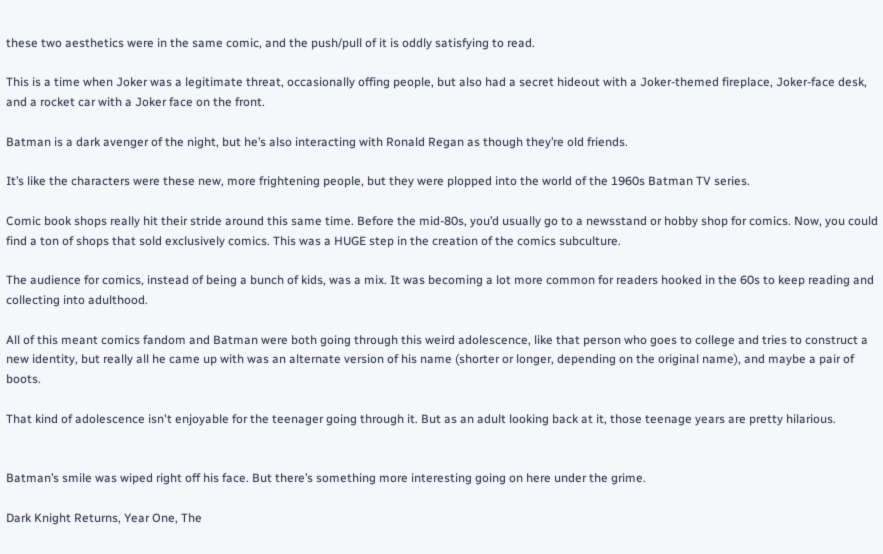these two aesthetics were in the same comic, and the push/pull of it is oddly satisfying to read.

This is a time when Joker was a legitimate threat, occasionally offing people, but also had a secret hideout with a Joker-themed fireplace, Joker-face desk, and a rocket car with a Joker face on the front.

Batman is a dark avenger of the night, but he’s also interacting with Ronald Regan as though they’re old friends.

It’s like the characters were these new, more frightening people, but they were plopped into the world of the 1960s Batman TV series.

Comic book shops really hit their stride around this same time. Before the mid-80s, you’d usually go to a newsstand or hobby shop for comics. Now, you could find a ton of shops that sold exclusively comics. This was a HUGE step in the creation of the comics subculture.

The audience for comics, instead of being a bunch of kids, was a mix. It was becoming a lot more common for readers hooked in the 60s to keep reading and collecting into adulthood.

All of this meant comics fandom and Batman were both going through this weird adolescence, like that person who goes to college and tries to construct a new identity, but really all he came up with was an alternate version of his name (shorter or longer, depending on the original name), and maybe a pair of boots.

That kind of adolescence isn't enjoyable for the teenager going through it. But as an adult looking back at it, those teenage years are pretty hilarious.


Batman’s smile was wiped right off his face. But there’s something more interesting going on here under the grime.

Dark Knight Returns, Year One, The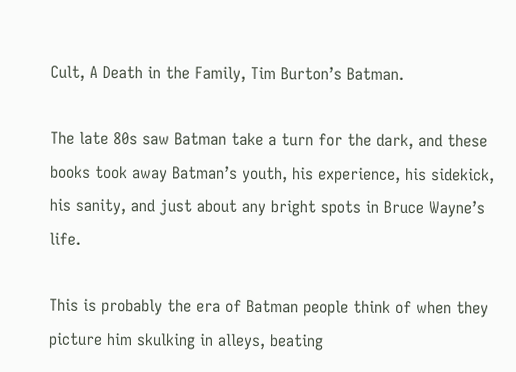Cult, A Death in the Family, Tim Burton’s Batman.

The late 80s saw Batman take a turn for the dark, and these books took away Batman’s youth, his experience, his sidekick, his sanity, and just about any bright spots in Bruce Wayne’s life.

This is probably the era of Batman people think of when they picture him skulking in alleys, beating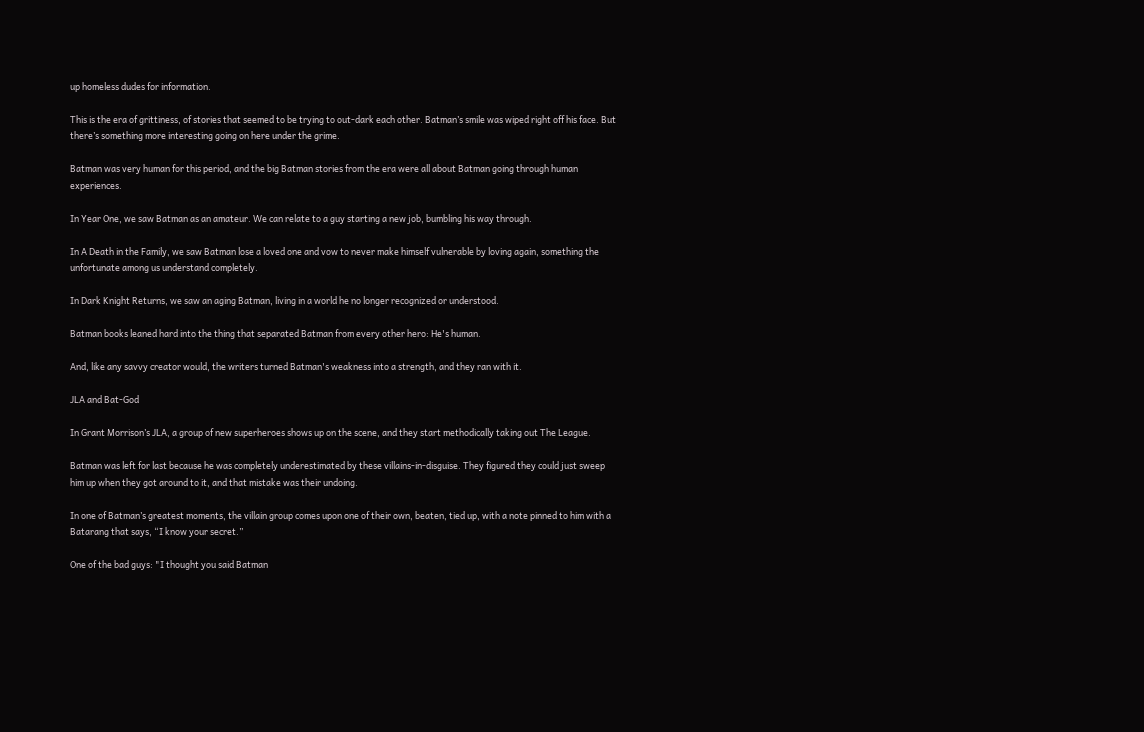up homeless dudes for information.

This is the era of grittiness, of stories that seemed to be trying to out-dark each other. Batman’s smile was wiped right off his face. But there’s something more interesting going on here under the grime.

Batman was very human for this period, and the big Batman stories from the era were all about Batman going through human experiences.

In Year One, we saw Batman as an amateur. We can relate to a guy starting a new job, bumbling his way through.

In A Death in the Family, we saw Batman lose a loved one and vow to never make himself vulnerable by loving again, something the unfortunate among us understand completely.

In Dark Knight Returns, we saw an aging Batman, living in a world he no longer recognized or understood.

Batman books leaned hard into the thing that separated Batman from every other hero: He's human.

And, like any savvy creator would, the writers turned Batman's weakness into a strength, and they ran with it.

JLA and Bat-God

In Grant Morrison’s JLA, a group of new superheroes shows up on the scene, and they start methodically taking out The League.

Batman was left for last because he was completely underestimated by these villains-in-disguise. They figured they could just sweep him up when they got around to it, and that mistake was their undoing.

In one of Batman’s greatest moments, the villain group comes upon one of their own, beaten, tied up, with a note pinned to him with a Batarang that says, “I know your secret.”

One of the bad guys: "I thought you said Batman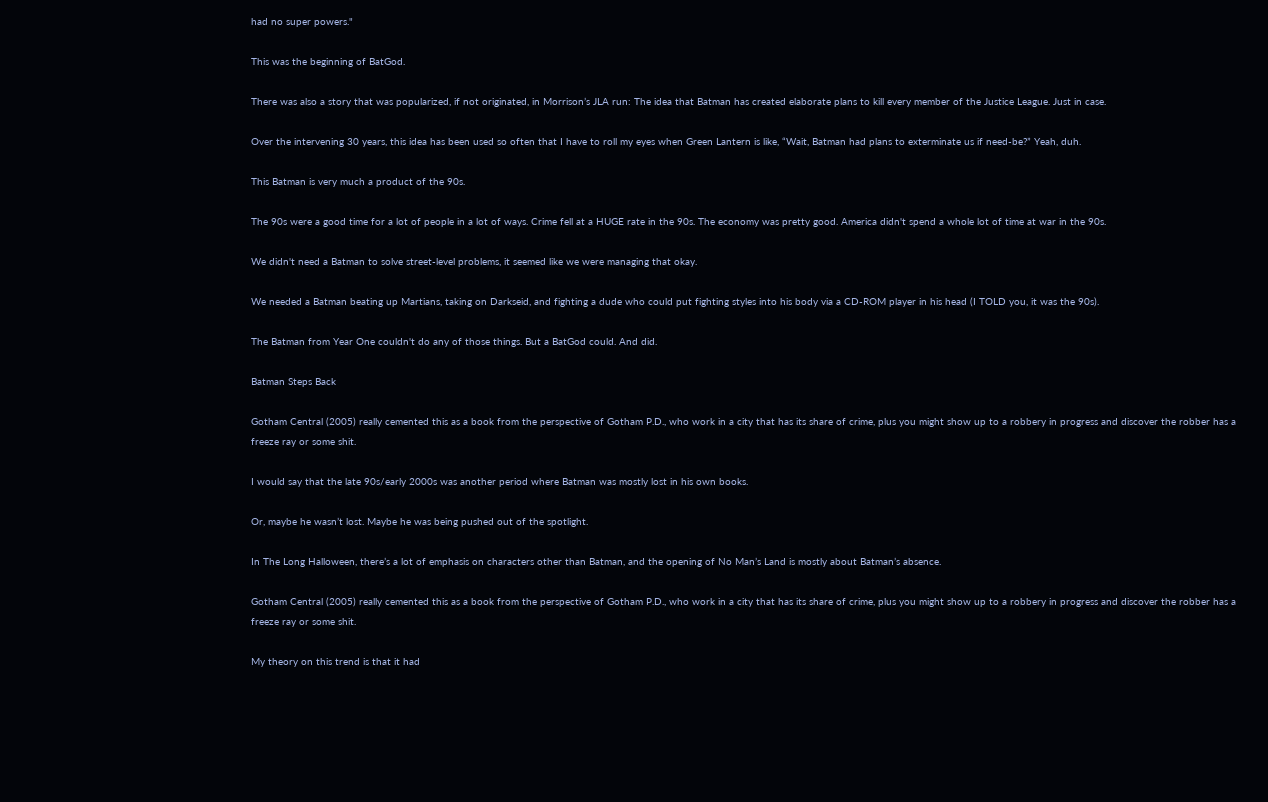had no super powers."

This was the beginning of BatGod.

There was also a story that was popularized, if not originated, in Morrison’s JLA run: The idea that Batman has created elaborate plans to kill every member of the Justice League. Just in case.

Over the intervening 30 years, this idea has been used so often that I have to roll my eyes when Green Lantern is like, “Wait, Batman had plans to exterminate us if need-be?” Yeah, duh.

This Batman is very much a product of the 90s.

The 90s were a good time for a lot of people in a lot of ways. Crime fell at a HUGE rate in the 90s. The economy was pretty good. America didn't spend a whole lot of time at war in the 90s.

We didn't need a Batman to solve street-level problems, it seemed like we were managing that okay.

We needed a Batman beating up Martians, taking on Darkseid, and fighting a dude who could put fighting styles into his body via a CD-ROM player in his head (I TOLD you, it was the 90s).

The Batman from Year One couldn't do any of those things. But a BatGod could. And did.

Batman Steps Back

Gotham Central (2005) really cemented this as a book from the perspective of Gotham P.D., who work in a city that has its share of crime, plus you might show up to a robbery in progress and discover the robber has a freeze ray or some shit.

I would say that the late 90s/early 2000s was another period where Batman was mostly lost in his own books.

Or, maybe he wasn’t lost. Maybe he was being pushed out of the spotlight.

In The Long Halloween, there’s a lot of emphasis on characters other than Batman, and the opening of No Man’s Land is mostly about Batman’s absence.

Gotham Central (2005) really cemented this as a book from the perspective of Gotham P.D., who work in a city that has its share of crime, plus you might show up to a robbery in progress and discover the robber has a freeze ray or some shit.

My theory on this trend is that it had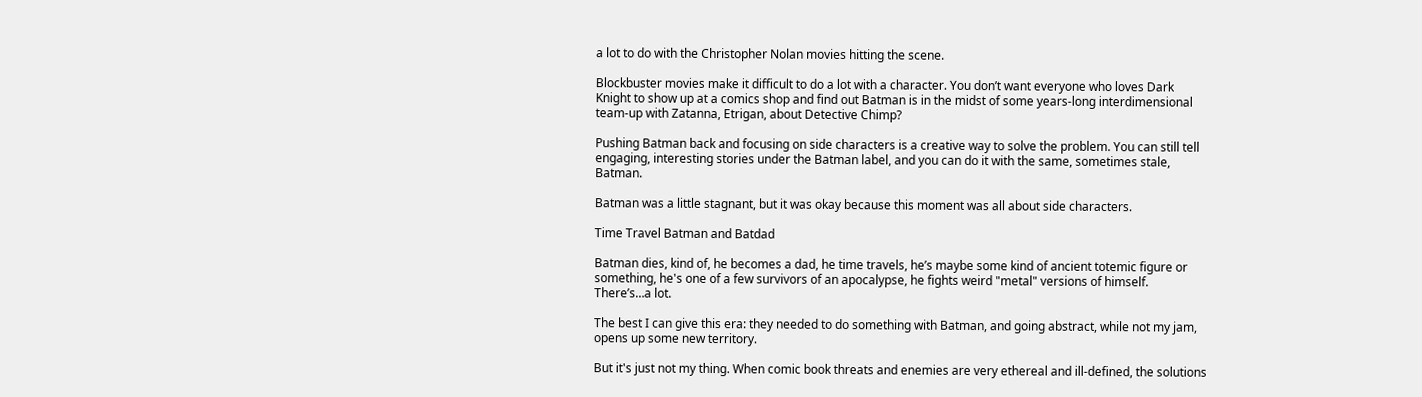a lot to do with the Christopher Nolan movies hitting the scene.

Blockbuster movies make it difficult to do a lot with a character. You don’t want everyone who loves Dark Knight to show up at a comics shop and find out Batman is in the midst of some years-long interdimensional team-up with Zatanna, Etrigan, about Detective Chimp?

Pushing Batman back and focusing on side characters is a creative way to solve the problem. You can still tell engaging, interesting stories under the Batman label, and you can do it with the same, sometimes stale, Batman.

Batman was a little stagnant, but it was okay because this moment was all about side characters.

Time Travel Batman and Batdad

Batman dies, kind of, he becomes a dad, he time travels, he’s maybe some kind of ancient totemic figure or something, he's one of a few survivors of an apocalypse, he fights weird "metal" versions of himself. There’s…a lot.

The best I can give this era: they needed to do something with Batman, and going abstract, while not my jam, opens up some new territory.

But it's just not my thing. When comic book threats and enemies are very ethereal and ill-defined, the solutions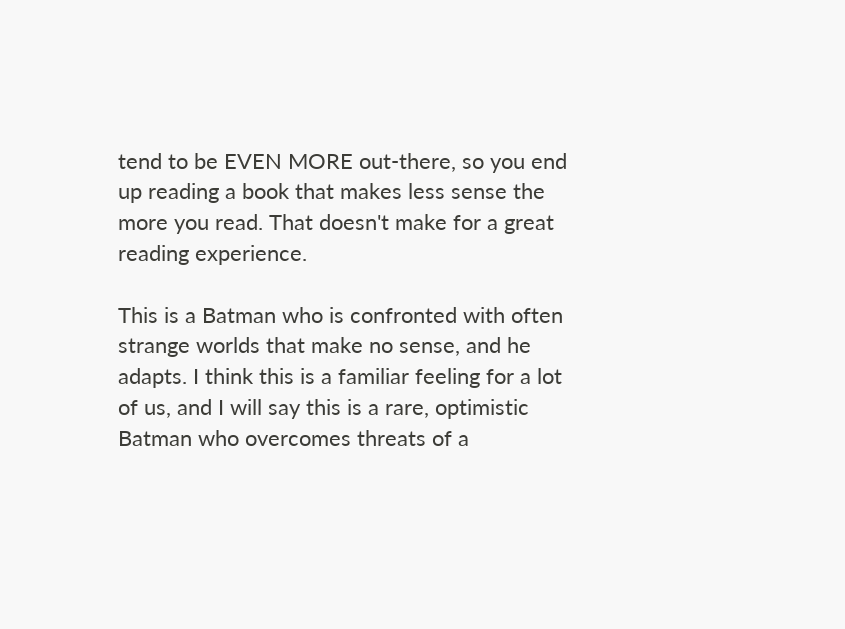tend to be EVEN MORE out-there, so you end up reading a book that makes less sense the more you read. That doesn't make for a great reading experience.

This is a Batman who is confronted with often strange worlds that make no sense, and he adapts. I think this is a familiar feeling for a lot of us, and I will say this is a rare, optimistic Batman who overcomes threats of a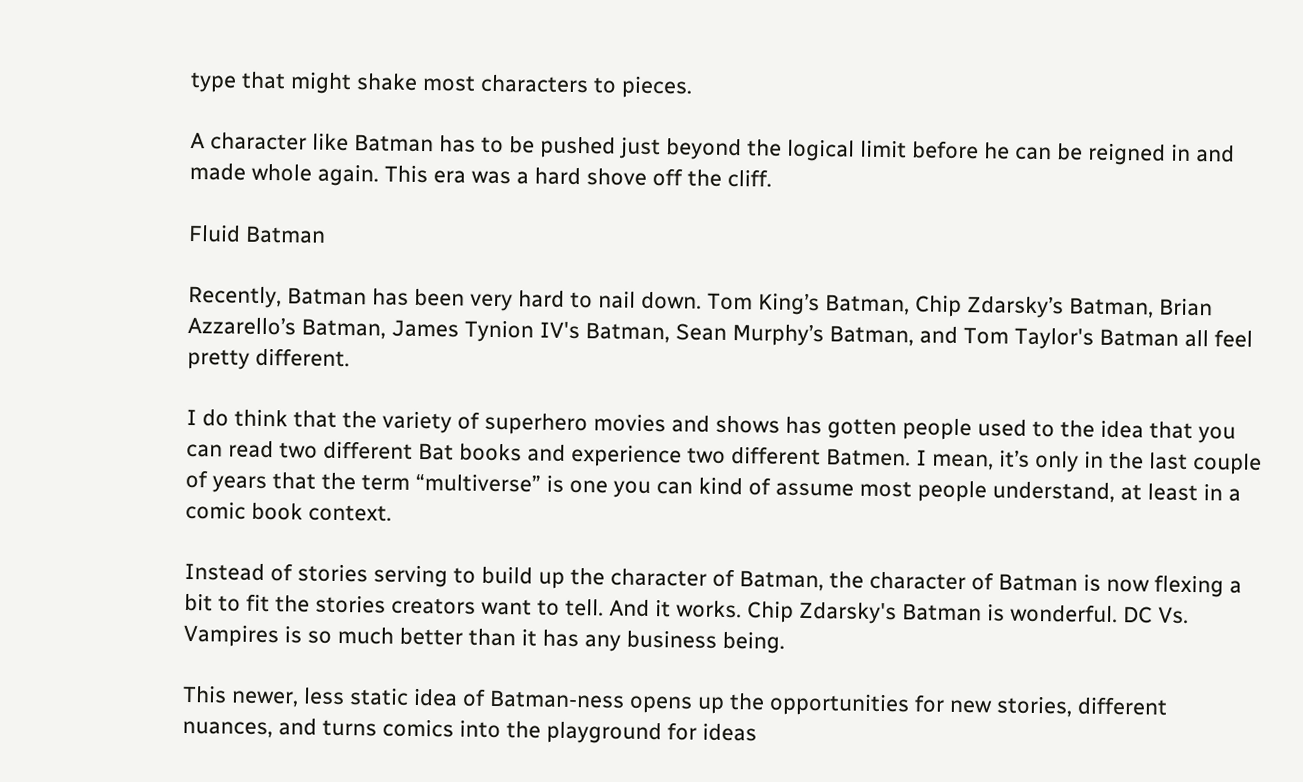type that might shake most characters to pieces.

A character like Batman has to be pushed just beyond the logical limit before he can be reigned in and made whole again. This era was a hard shove off the cliff.

Fluid Batman

Recently, Batman has been very hard to nail down. Tom King’s Batman, Chip Zdarsky’s Batman, Brian Azzarello’s Batman, James Tynion IV's Batman, Sean Murphy’s Batman, and Tom Taylor's Batman all feel pretty different.

I do think that the variety of superhero movies and shows has gotten people used to the idea that you can read two different Bat books and experience two different Batmen. I mean, it’s only in the last couple of years that the term “multiverse” is one you can kind of assume most people understand, at least in a comic book context.

Instead of stories serving to build up the character of Batman, the character of Batman is now flexing a bit to fit the stories creators want to tell. And it works. Chip Zdarsky's Batman is wonderful. DC Vs. Vampires is so much better than it has any business being.

This newer, less static idea of Batman-ness opens up the opportunities for new stories, different nuances, and turns comics into the playground for ideas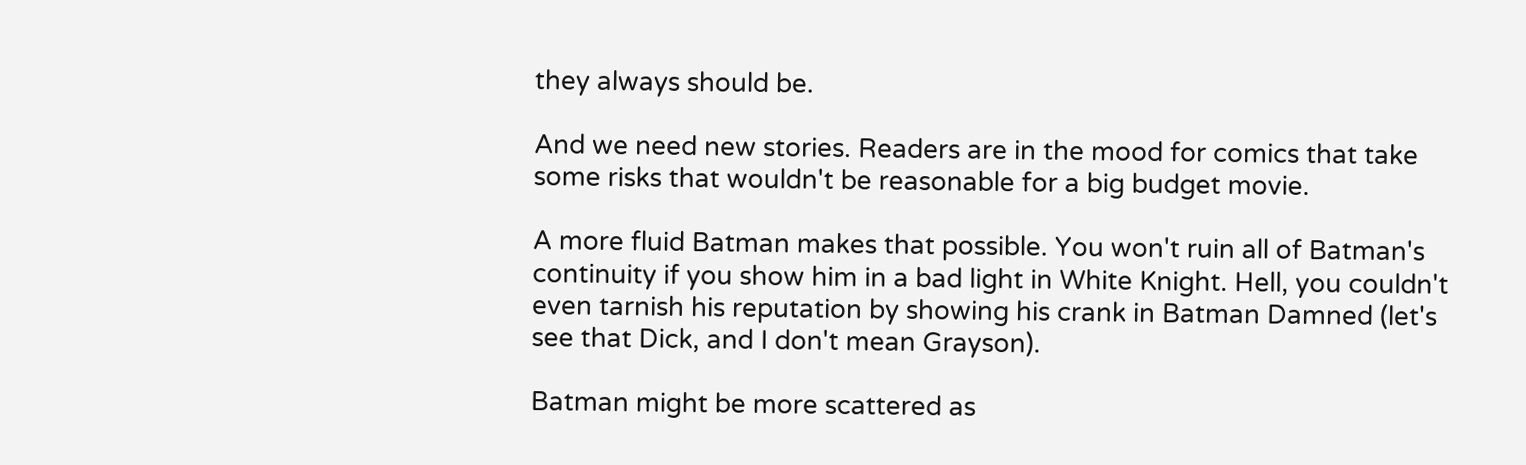they always should be.

And we need new stories. Readers are in the mood for comics that take some risks that wouldn't be reasonable for a big budget movie.

A more fluid Batman makes that possible. You won't ruin all of Batman's continuity if you show him in a bad light in White Knight. Hell, you couldn't even tarnish his reputation by showing his crank in Batman Damned (let's see that Dick, and I don't mean Grayson).

Batman might be more scattered as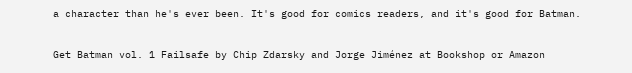a character than he's ever been. It's good for comics readers, and it's good for Batman.

Get Batman vol. 1 Failsafe by Chip Zdarsky and Jorge Jiménez at Bookshop or Amazon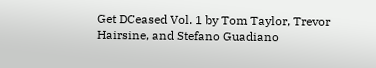Get DCeased Vol. 1 by Tom Taylor, Trevor Hairsine, and Stefano Guadiano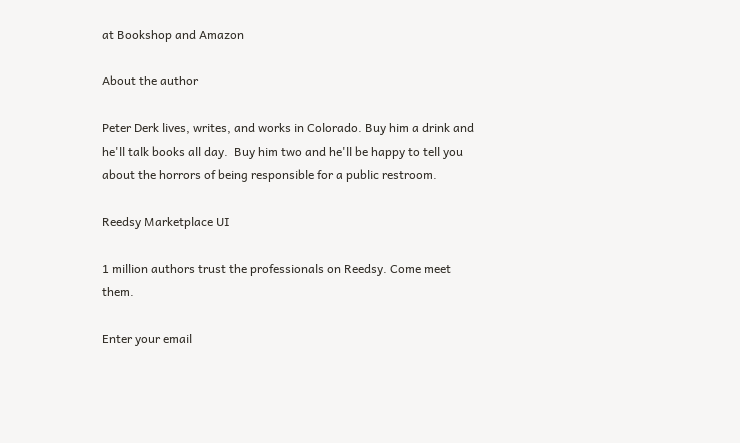at Bookshop and Amazon

About the author

Peter Derk lives, writes, and works in Colorado. Buy him a drink and he'll talk books all day.  Buy him two and he'll be happy to tell you about the horrors of being responsible for a public restroom.

Reedsy Marketplace UI

1 million authors trust the professionals on Reedsy. Come meet them.

Enter your email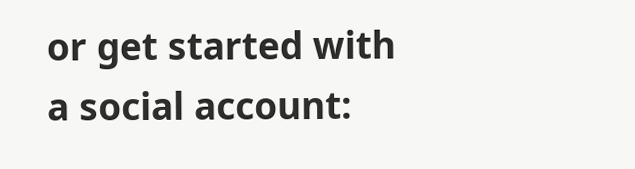or get started with a social account: